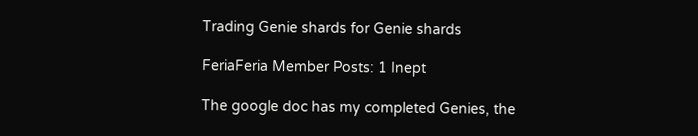Trading Genie shards for Genie shards

FeriaFeria Member Posts: 1 Inept

The google doc has my completed Genies, the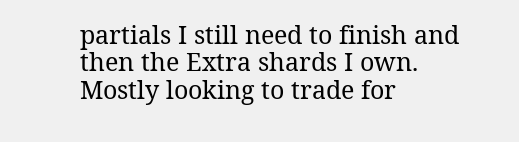partials I still need to finish and then the Extra shards I own.  Mostly looking to trade for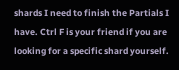shards I need to finish the Partials I have. Ctrl F is your friend if you are looking for a specific shard yourself.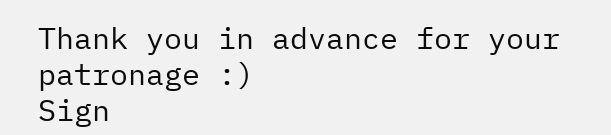Thank you in advance for your patronage :)
Sign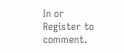In or Register to comment.